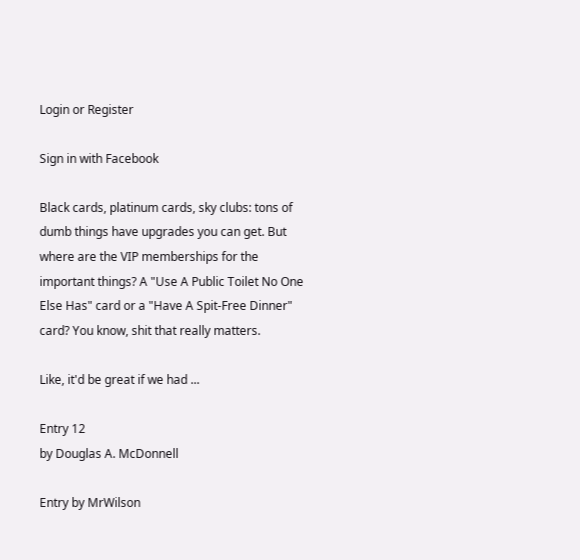Login or Register

Sign in with Facebook

Black cards, platinum cards, sky clubs: tons of dumb things have upgrades you can get. But where are the VIP memberships for the important things? A "Use A Public Toilet No One Else Has" card or a "Have A Spit-Free Dinner" card? You know, shit that really matters.

Like, it'd be great if we had ...

Entry 12
by Douglas A. McDonnell

Entry by MrWilson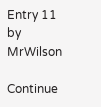Entry 11
by MrWilson

Continue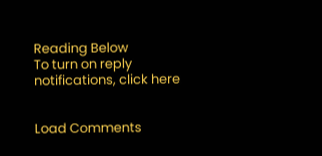Reading Below
To turn on reply notifications, click here


Load Comments